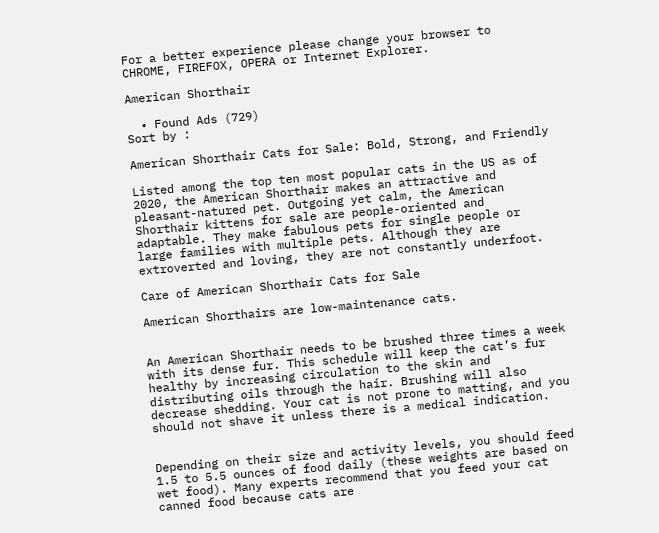For a better experience please change your browser to CHROME, FIREFOX, OPERA or Internet Explorer.

American Shorthair

  • Found Ads (729)
Sort by :

American Shorthair Cats for Sale: Bold, Strong, and Friendly

Listed among the top ten most popular cats in the US as of 2020, the American Shorthair makes an attractive and pleasant-natured pet. Outgoing yet calm, the American Shorthair kittens for sale are people-oriented and adaptable. They make fabulous pets for single people or large families with multiple pets. Although they are extroverted and loving, they are not constantly underfoot.

Care of American Shorthair Cats for Sale

American Shorthairs are low-maintenance cats.


An American Shorthair needs to be brushed three times a week with its dense fur. This schedule will keep the cat’s fur healthy by increasing circulation to the skin and distributing oils through the hair. Brushing will also decrease shedding. Your cat is not prone to matting, and you should not shave it unless there is a medical indication.


Depending on their size and activity levels, you should feed 1.5 to 5.5 ounces of food daily (these weights are based on wet food). Many experts recommend that you feed your cat canned food because cats are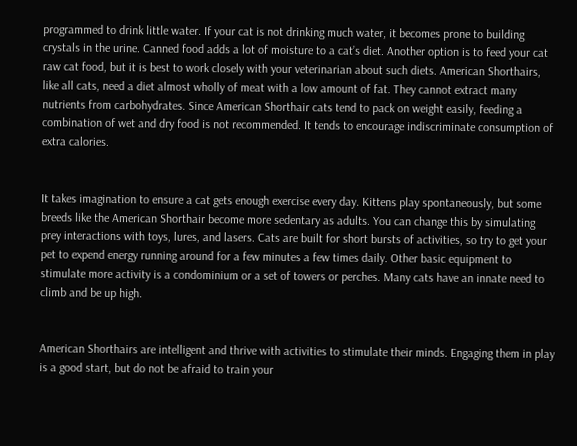programmed to drink little water. If your cat is not drinking much water, it becomes prone to building crystals in the urine. Canned food adds a lot of moisture to a cat’s diet. Another option is to feed your cat raw cat food, but it is best to work closely with your veterinarian about such diets. American Shorthairs, like all cats, need a diet almost wholly of meat with a low amount of fat. They cannot extract many nutrients from carbohydrates. Since American Shorthair cats tend to pack on weight easily, feeding a combination of wet and dry food is not recommended. It tends to encourage indiscriminate consumption of extra calories.


It takes imagination to ensure a cat gets enough exercise every day. Kittens play spontaneously, but some breeds like the American Shorthair become more sedentary as adults. You can change this by simulating prey interactions with toys, lures, and lasers. Cats are built for short bursts of activities, so try to get your pet to expend energy running around for a few minutes a few times daily. Other basic equipment to stimulate more activity is a condominium or a set of towers or perches. Many cats have an innate need to climb and be up high.


American Shorthairs are intelligent and thrive with activities to stimulate their minds. Engaging them in play is a good start, but do not be afraid to train your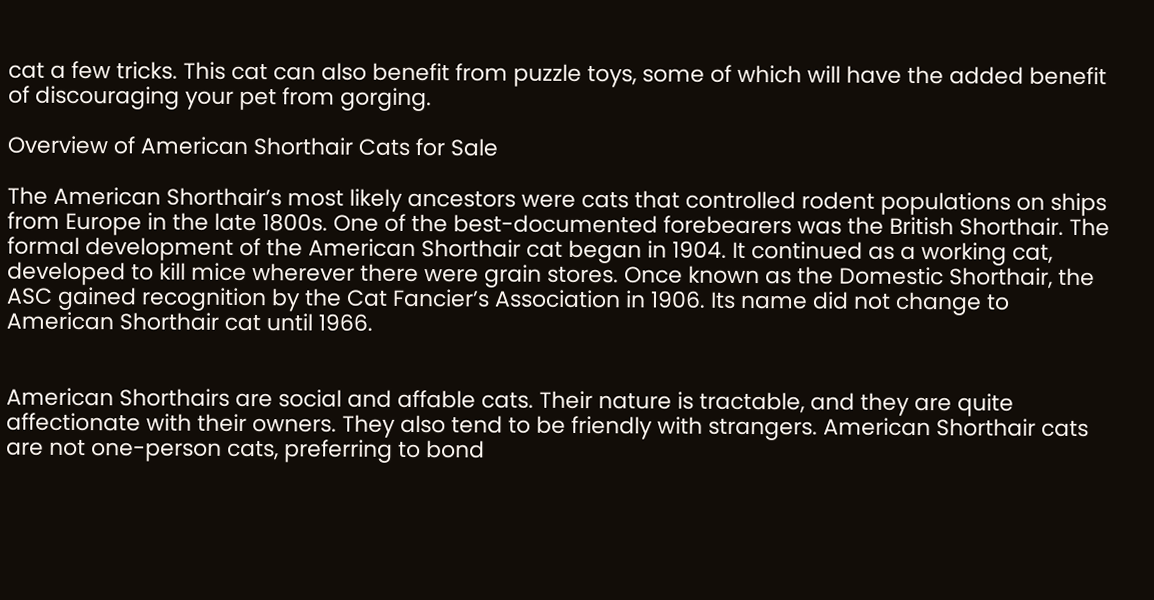cat a few tricks. This cat can also benefit from puzzle toys, some of which will have the added benefit of discouraging your pet from gorging.

Overview of American Shorthair Cats for Sale

The American Shorthair’s most likely ancestors were cats that controlled rodent populations on ships from Europe in the late 1800s. One of the best-documented forebearers was the British Shorthair. The formal development of the American Shorthair cat began in 1904. It continued as a working cat, developed to kill mice wherever there were grain stores. Once known as the Domestic Shorthair, the ASC gained recognition by the Cat Fancier’s Association in 1906. Its name did not change to American Shorthair cat until 1966.


American Shorthairs are social and affable cats. Their nature is tractable, and they are quite affectionate with their owners. They also tend to be friendly with strangers. American Shorthair cats are not one-person cats, preferring to bond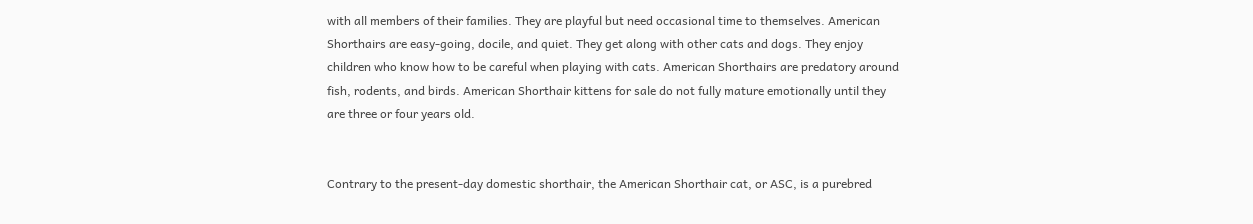with all members of their families. They are playful but need occasional time to themselves. American Shorthairs are easy-going, docile, and quiet. They get along with other cats and dogs. They enjoy children who know how to be careful when playing with cats. American Shorthairs are predatory around fish, rodents, and birds. American Shorthair kittens for sale do not fully mature emotionally until they are three or four years old.


Contrary to the present-day domestic shorthair, the American Shorthair cat, or ASC, is a purebred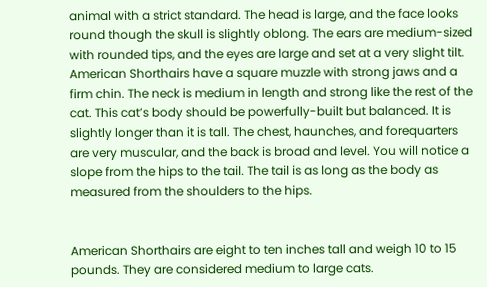animal with a strict standard. The head is large, and the face looks round though the skull is slightly oblong. The ears are medium-sized with rounded tips, and the eyes are large and set at a very slight tilt. American Shorthairs have a square muzzle with strong jaws and a firm chin. The neck is medium in length and strong like the rest of the cat. This cat’s body should be powerfully-built but balanced. It is slightly longer than it is tall. The chest, haunches, and forequarters are very muscular, and the back is broad and level. You will notice a slope from the hips to the tail. The tail is as long as the body as measured from the shoulders to the hips.


American Shorthairs are eight to ten inches tall and weigh 10 to 15 pounds. They are considered medium to large cats.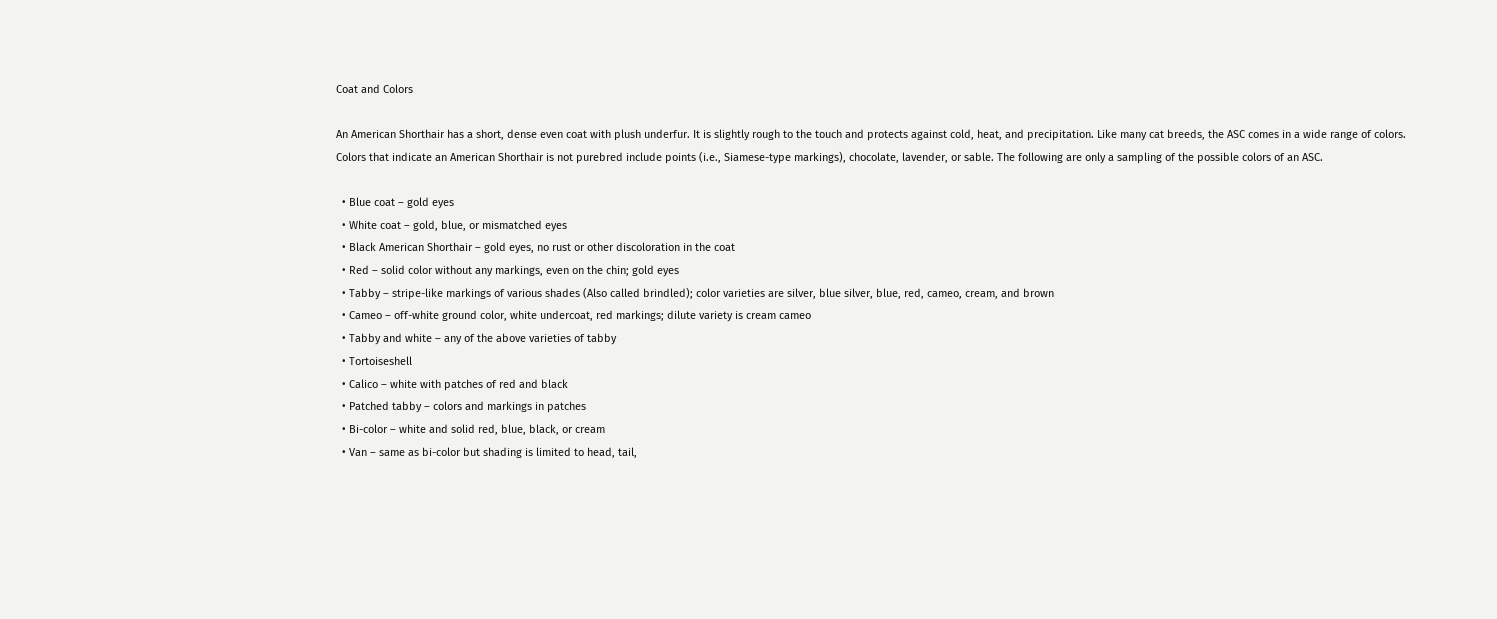Coat and Colors

An American Shorthair has a short, dense even coat with plush underfur. It is slightly rough to the touch and protects against cold, heat, and precipitation. Like many cat breeds, the ASC comes in a wide range of colors. Colors that indicate an American Shorthair is not purebred include points (i.e., Siamese-type markings), chocolate, lavender, or sable. The following are only a sampling of the possible colors of an ASC.

  • Blue coat – gold eyes
  • White coat – gold, blue, or mismatched eyes
  • Black American Shorthair – gold eyes, no rust or other discoloration in the coat
  • Red – solid color without any markings, even on the chin; gold eyes
  • Tabby – stripe-like markings of various shades (Also called brindled); color varieties are silver, blue silver, blue, red, cameo, cream, and brown
  • Cameo – off-white ground color, white undercoat, red markings; dilute variety is cream cameo
  • Tabby and white – any of the above varieties of tabby
  • Tortoiseshell
  • Calico – white with patches of red and black
  • Patched tabby – colors and markings in patches
  • Bi-color – white and solid red, blue, black, or cream
  • Van – same as bi-color but shading is limited to head, tail,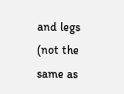and legs (not the same as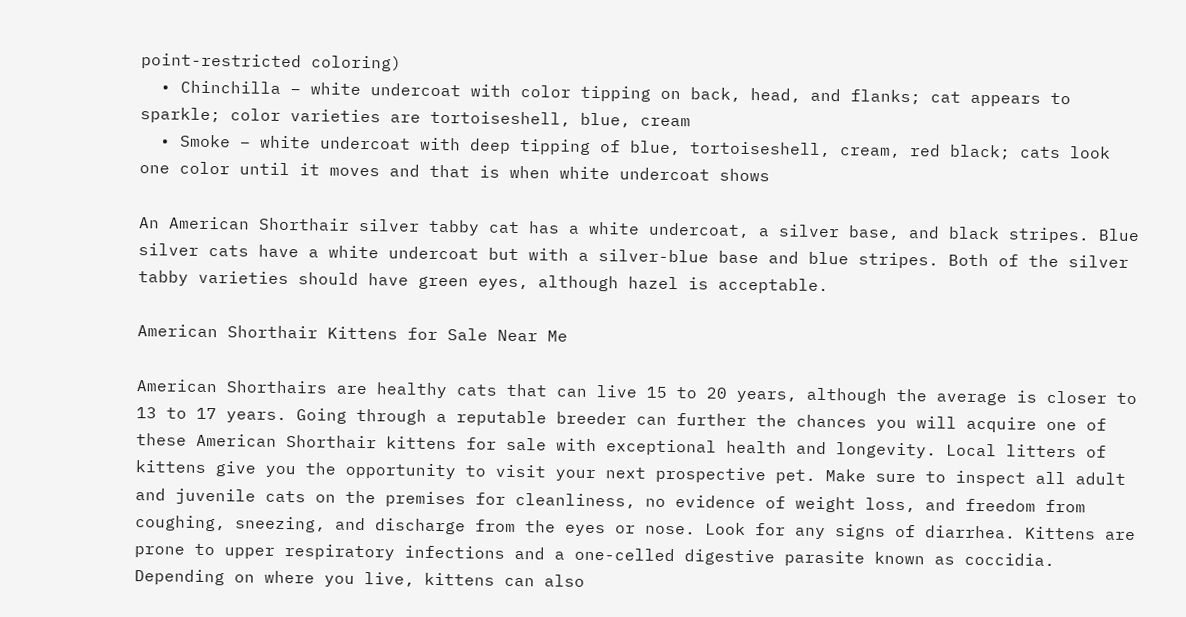point-restricted coloring)
  • Chinchilla – white undercoat with color tipping on back, head, and flanks; cat appears to sparkle; color varieties are tortoiseshell, blue, cream
  • Smoke – white undercoat with deep tipping of blue, tortoiseshell, cream, red black; cats look one color until it moves and that is when white undercoat shows

An American Shorthair silver tabby cat has a white undercoat, a silver base, and black stripes. Blue silver cats have a white undercoat but with a silver-blue base and blue stripes. Both of the silver tabby varieties should have green eyes, although hazel is acceptable.

American Shorthair Kittens for Sale Near Me

American Shorthairs are healthy cats that can live 15 to 20 years, although the average is closer to 13 to 17 years. Going through a reputable breeder can further the chances you will acquire one of these American Shorthair kittens for sale with exceptional health and longevity. Local litters of kittens give you the opportunity to visit your next prospective pet. Make sure to inspect all adult and juvenile cats on the premises for cleanliness, no evidence of weight loss, and freedom from coughing, sneezing, and discharge from the eyes or nose. Look for any signs of diarrhea. Kittens are prone to upper respiratory infections and a one-celled digestive parasite known as coccidia. Depending on where you live, kittens can also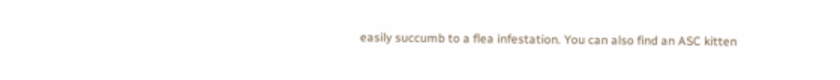easily succumb to a flea infestation. You can also find an ASC kitten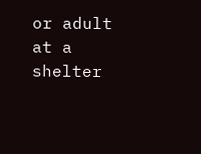or adult at a shelter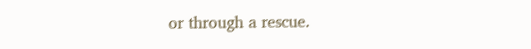or through a rescue.